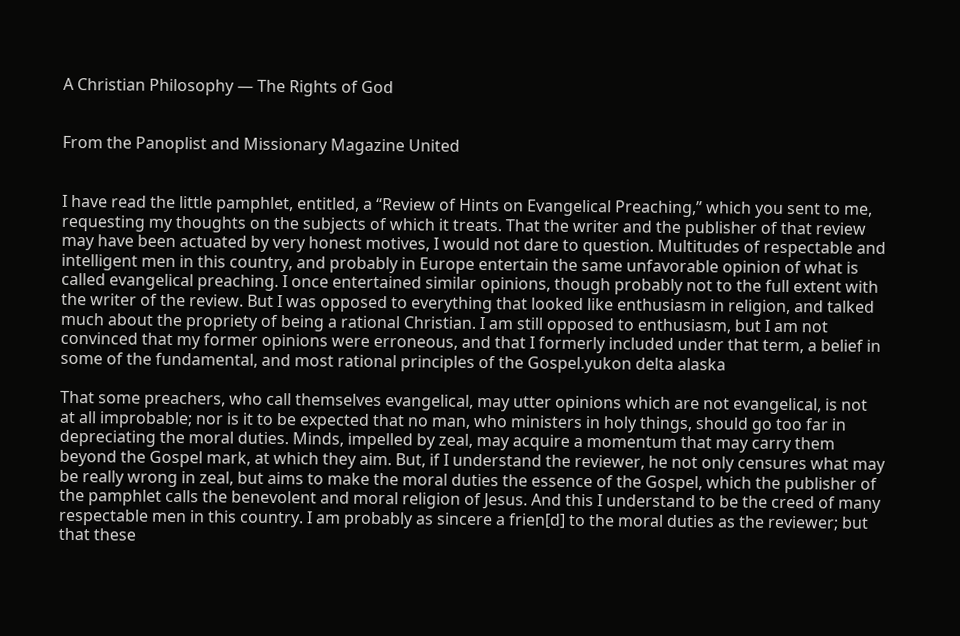A Christian Philosophy — The Rights of God


From the Panoplist and Missionary Magazine United


I have read the little pamphlet, entitled, a “Review of Hints on Evangelical Preaching,” which you sent to me, requesting my thoughts on the subjects of which it treats. That the writer and the publisher of that review may have been actuated by very honest motives, I would not dare to question. Multitudes of respectable and intelligent men in this country, and probably in Europe entertain the same unfavorable opinion of what is called evangelical preaching. I once entertained similar opinions, though probably not to the full extent with the writer of the review. But I was opposed to everything that looked like enthusiasm in religion, and talked much about the propriety of being a rational Christian. I am still opposed to enthusiasm, but I am not convinced that my former opinions were erroneous, and that I formerly included under that term, a belief in some of the fundamental, and most rational principles of the Gospel.yukon delta alaska

That some preachers, who call themselves evangelical, may utter opinions which are not evangelical, is not at all improbable; nor is it to be expected that no man, who ministers in holy things, should go too far in depreciating the moral duties. Minds, impelled by zeal, may acquire a momentum that may carry them beyond the Gospel mark, at which they aim. But, if I understand the reviewer, he not only censures what may be really wrong in zeal, but aims to make the moral duties the essence of the Gospel, which the publisher of the pamphlet calls the benevolent and moral religion of Jesus. And this I understand to be the creed of many respectable men in this country. I am probably as sincere a frien[d] to the moral duties as the reviewer; but that these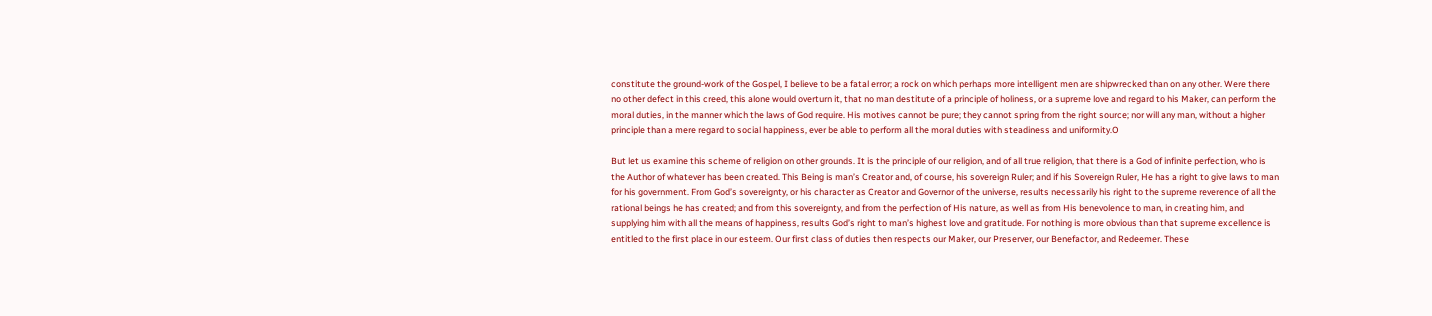constitute the ground-work of the Gospel, I believe to be a fatal error; a rock on which perhaps more intelligent men are shipwrecked than on any other. Were there no other defect in this creed, this alone would overturn it, that no man destitute of a principle of holiness, or a supreme love and regard to his Maker, can perform the moral duties, in the manner which the laws of God require. His motives cannot be pure; they cannot spring from the right source; nor will any man, without a higher principle than a mere regard to social happiness, ever be able to perform all the moral duties with steadiness and uniformity.O

But let us examine this scheme of religion on other grounds. It is the principle of our religion, and of all true religion, that there is a God of infinite perfection, who is the Author of whatever has been created. This Being is man’s Creator and, of course, his sovereign Ruler; and if his Sovereign Ruler, He has a right to give laws to man for his government. From God’s sovereignty, or his character as Creator and Governor of the universe, results necessarily his right to the supreme reverence of all the rational beings he has created; and from this sovereignty, and from the perfection of His nature, as well as from His benevolence to man, in creating him, and supplying him with all the means of happiness, results God’s right to man’s highest love and gratitude. For nothing is more obvious than that supreme excellence is entitled to the first place in our esteem. Our first class of duties then respects our Maker, our Preserver, our Benefactor, and Redeemer. These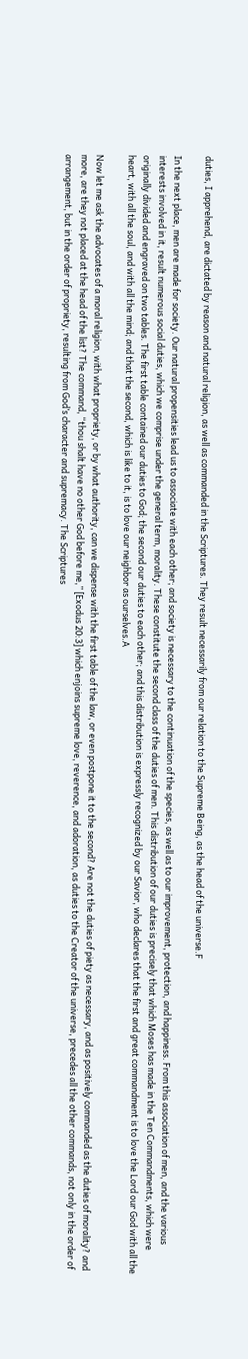duties, I apprehend, are dictated by reason and natural religion, as well as commanded in the Scriptures. They result necessarily from our relation to the Supreme Being, as the head of the universe.F

In the next place, men are made for society. Our natural propensities lead us to associate with each other; and society is necessary to the continuation of the species, as well as to our improvement, protection, and happiness. From this association of men, and the various interests involved in it, result numerous social duties, which we comprise under the general term, morality. These constitute the second class of the duties of men. This distribution of our duties is precisely that which Moses has made in the Ten Commandments, which were originally divided and engraved on two tables. The first table contained our duties to God; the second our duties to each other; and this distribution is expressly recognized by our Savior, who declares that the first and great commandment is to love the Lord our God with all the heart, with all the soul, and with all the mind; and that the second, which is like to it, is to love our neighbor as ourselves.A

Now let me ask the advocates of a moral religion, with what propriety, or by what authority, can we dispense with the first table of the law, or even postpone it to the second? Are not the duties of piety as necessary, and as positively commanded as the duties of morality? and more, are they not placed at the head of the list? The command, “thou shalt have no other God before me,” [Exodus 20:3] which enjoins supreme love, reverence, and adoration, as duties to the Creator of the universe, precedes all the other commands, not only in the order of arrangement, but in the order of propriety, resulting from God’s character and supremacy. The Scriptures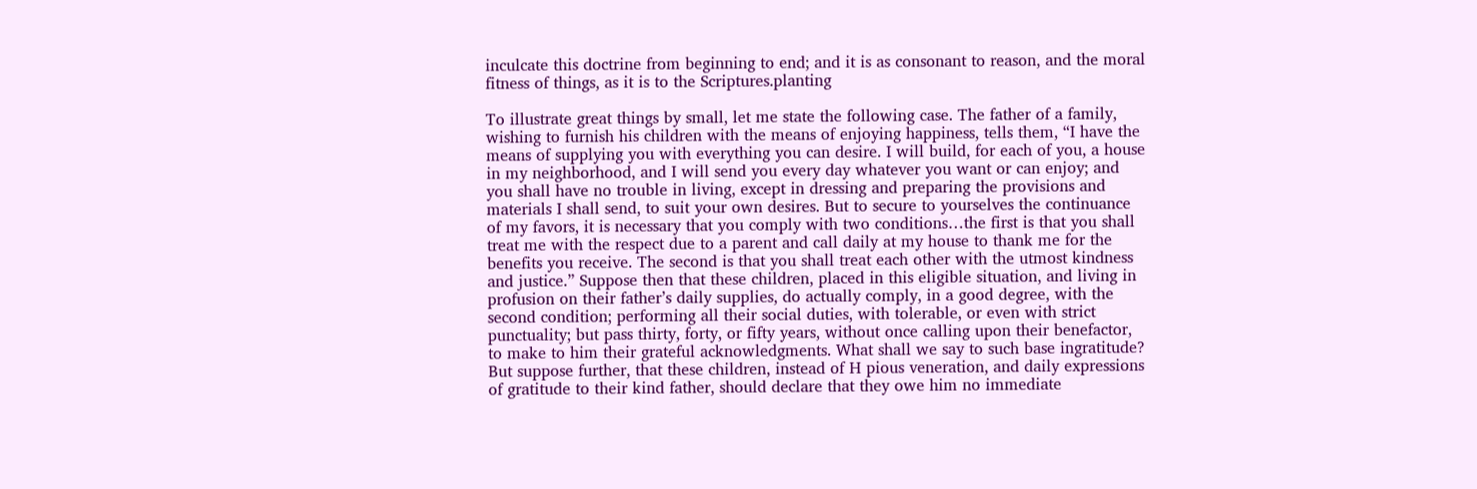inculcate this doctrine from beginning to end; and it is as consonant to reason, and the moral fitness of things, as it is to the Scriptures.planting

To illustrate great things by small, let me state the following case. The father of a family, wishing to furnish his children with the means of enjoying happiness, tells them, “I have the means of supplying you with everything you can desire. I will build, for each of you, a house in my neighborhood, and I will send you every day whatever you want or can enjoy; and you shall have no trouble in living, except in dressing and preparing the provisions and materials I shall send, to suit your own desires. But to secure to yourselves the continuance of my favors, it is necessary that you comply with two conditions…the first is that you shall treat me with the respect due to a parent and call daily at my house to thank me for the benefits you receive. The second is that you shall treat each other with the utmost kindness and justice.” Suppose then that these children, placed in this eligible situation, and living in profusion on their father’s daily supplies, do actually comply, in a good degree, with the second condition; performing all their social duties, with tolerable, or even with strict punctuality; but pass thirty, forty, or fifty years, without once calling upon their benefactor, to make to him their grateful acknowledgments. What shall we say to such base ingratitude? But suppose further, that these children, instead of H pious veneration, and daily expressions of gratitude to their kind father, should declare that they owe him no immediate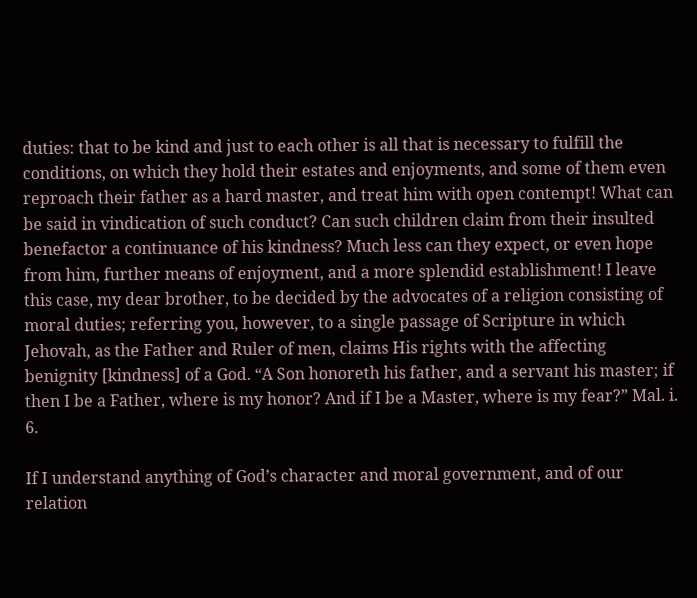duties: that to be kind and just to each other is all that is necessary to fulfill the conditions, on which they hold their estates and enjoyments, and some of them even reproach their father as a hard master, and treat him with open contempt! What can be said in vindication of such conduct? Can such children claim from their insulted benefactor a continuance of his kindness? Much less can they expect, or even hope from him, further means of enjoyment, and a more splendid establishment! I leave this case, my dear brother, to be decided by the advocates of a religion consisting of moral duties; referring you, however, to a single passage of Scripture in which Jehovah, as the Father and Ruler of men, claims His rights with the affecting benignity [kindness] of a God. “A Son honoreth his father, and a servant his master; if then I be a Father, where is my honor? And if I be a Master, where is my fear?” Mal. i. 6.

If I understand anything of God’s character and moral government, and of our relation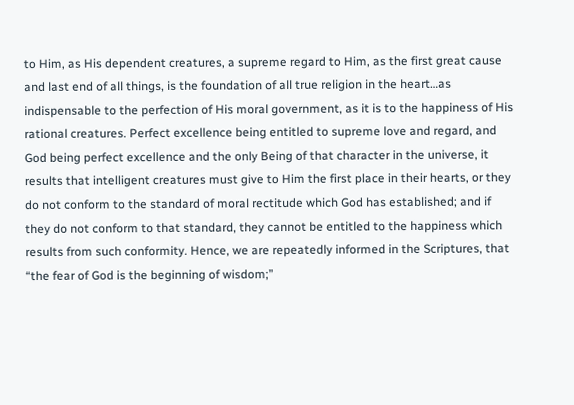to Him, as His dependent creatures, a supreme regard to Him, as the first great cause and last end of all things, is the foundation of all true religion in the heart…as indispensable to the perfection of His moral government, as it is to the happiness of His rational creatures. Perfect excellence being entitled to supreme love and regard, and God being perfect excellence and the only Being of that character in the universe, it results that intelligent creatures must give to Him the first place in their hearts, or they do not conform to the standard of moral rectitude which God has established; and if they do not conform to that standard, they cannot be entitled to the happiness which results from such conformity. Hence, we are repeatedly informed in the Scriptures, that “the fear of God is the beginning of wisdom;”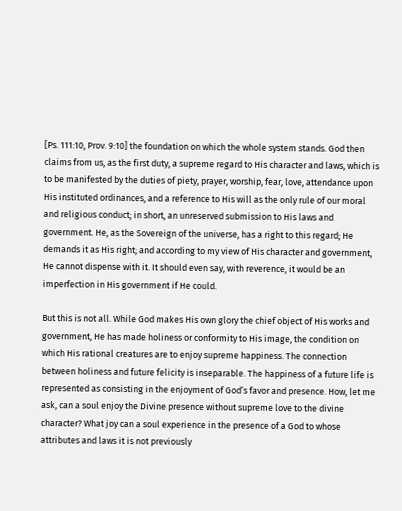[Ps. 111:10, Prov. 9:10] the foundation on which the whole system stands. God then claims from us, as the first duty, a supreme regard to His character and laws, which is to be manifested by the duties of piety, prayer, worship, fear, love, attendance upon His instituted ordinances, and a reference to His will as the only rule of our moral and religious conduct; in short, an unreserved submission to His laws and government. He, as the Sovereign of the universe, has a right to this regard; He demands it as His right; and according to my view of His character and government, He cannot dispense with it. It should even say, with reverence, it would be an imperfection in His government if He could.

But this is not all. While God makes His own glory the chief object of His works and government, He has made holiness or conformity to His image, the condition on which His rational creatures are to enjoy supreme happiness. The connection between holiness and future felicity is inseparable. The happiness of a future life is represented as consisting in the enjoyment of God’s favor and presence. How, let me ask, can a soul enjoy the Divine presence without supreme love to the divine character? What joy can a soul experience in the presence of a God to whose attributes and laws it is not previously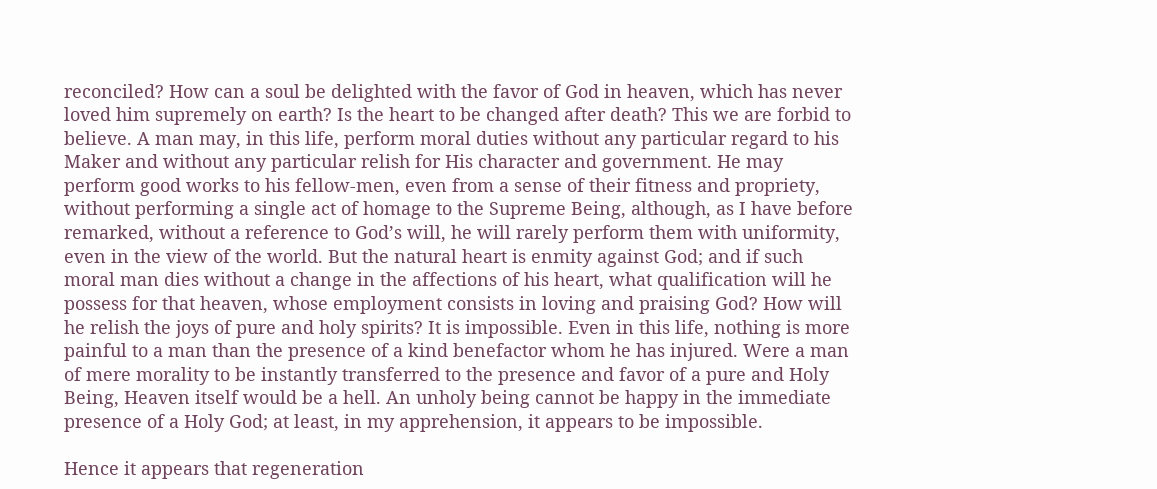reconciled? How can a soul be delighted with the favor of God in heaven, which has never loved him supremely on earth? Is the heart to be changed after death? This we are forbid to believe. A man may, in this life, perform moral duties without any particular regard to his Maker and without any particular relish for His character and government. He may perform good works to his fellow-men, even from a sense of their fitness and propriety, without performing a single act of homage to the Supreme Being, although, as I have before remarked, without a reference to God’s will, he will rarely perform them with uniformity, even in the view of the world. But the natural heart is enmity against God; and if such moral man dies without a change in the affections of his heart, what qualification will he possess for that heaven, whose employment consists in loving and praising God? How will he relish the joys of pure and holy spirits? It is impossible. Even in this life, nothing is more painful to a man than the presence of a kind benefactor whom he has injured. Were a man of mere morality to be instantly transferred to the presence and favor of a pure and Holy Being, Heaven itself would be a hell. An unholy being cannot be happy in the immediate presence of a Holy God; at least, in my apprehension, it appears to be impossible.

Hence it appears that regeneration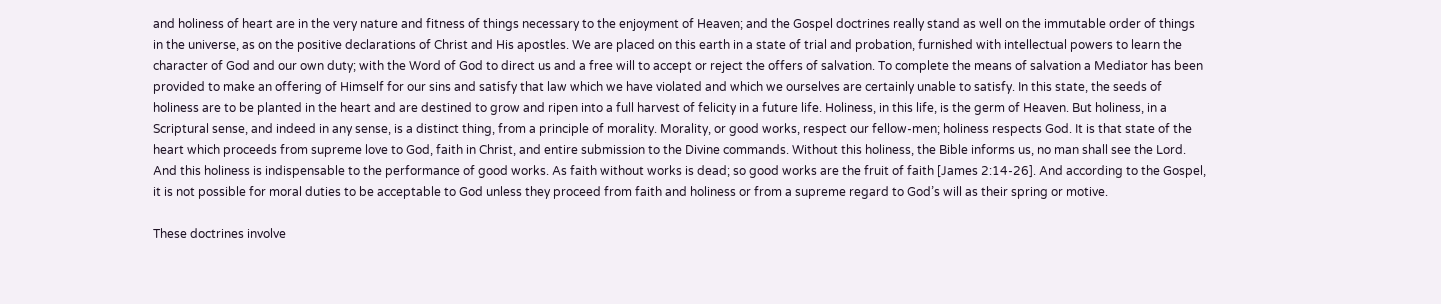and holiness of heart are in the very nature and fitness of things necessary to the enjoyment of Heaven; and the Gospel doctrines really stand as well on the immutable order of things in the universe, as on the positive declarations of Christ and His apostles. We are placed on this earth in a state of trial and probation, furnished with intellectual powers to learn the character of God and our own duty; with the Word of God to direct us and a free will to accept or reject the offers of salvation. To complete the means of salvation a Mediator has been provided to make an offering of Himself for our sins and satisfy that law which we have violated and which we ourselves are certainly unable to satisfy. In this state, the seeds of holiness are to be planted in the heart and are destined to grow and ripen into a full harvest of felicity in a future life. Holiness, in this life, is the germ of Heaven. But holiness, in a Scriptural sense, and indeed in any sense, is a distinct thing, from a principle of morality. Morality, or good works, respect our fellow-men; holiness respects God. It is that state of the heart which proceeds from supreme love to God, faith in Christ, and entire submission to the Divine commands. Without this holiness, the Bible informs us, no man shall see the Lord. And this holiness is indispensable to the performance of good works. As faith without works is dead; so good works are the fruit of faith [James 2:14-26]. And according to the Gospel, it is not possible for moral duties to be acceptable to God unless they proceed from faith and holiness or from a supreme regard to God’s will as their spring or motive.

These doctrines involve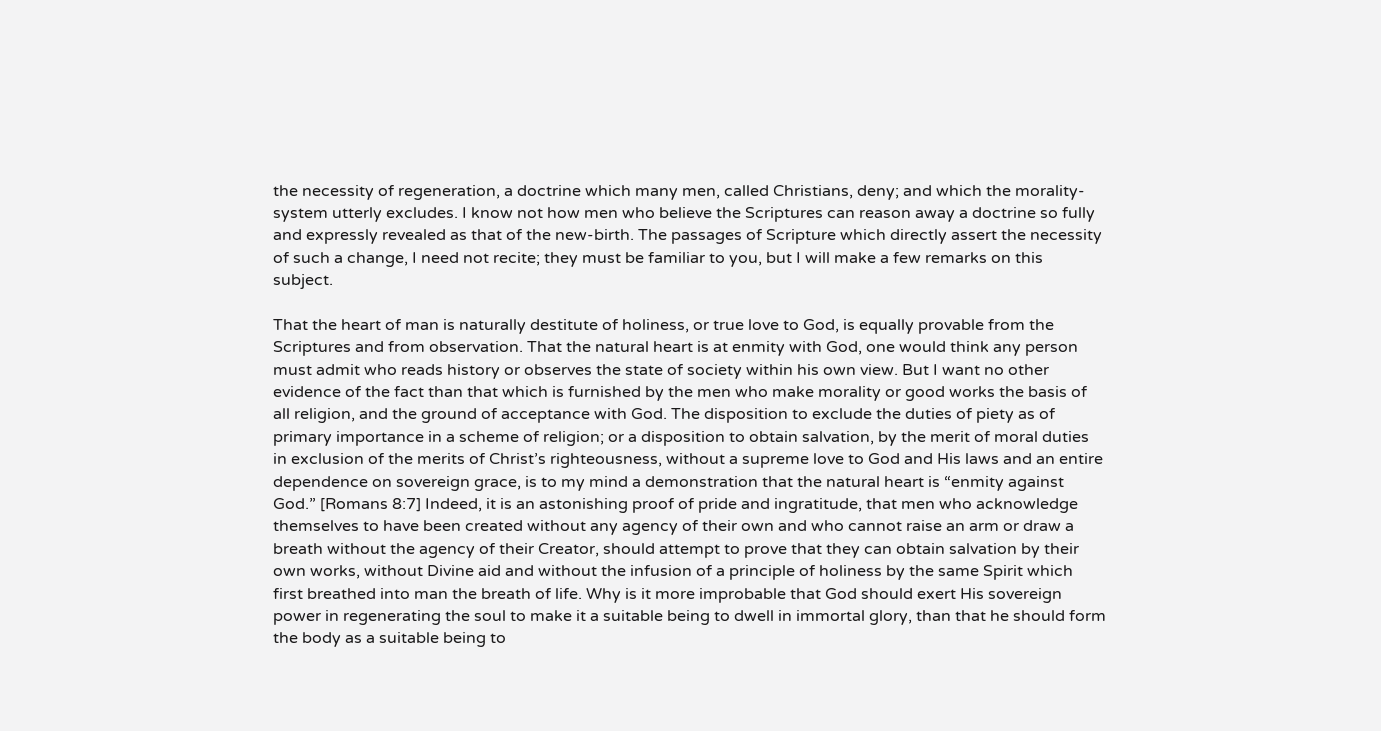the necessity of regeneration, a doctrine which many men, called Christians, deny; and which the morality-system utterly excludes. I know not how men who believe the Scriptures can reason away a doctrine so fully and expressly revealed as that of the new-birth. The passages of Scripture which directly assert the necessity of such a change, I need not recite; they must be familiar to you, but I will make a few remarks on this subject.

That the heart of man is naturally destitute of holiness, or true love to God, is equally provable from the Scriptures and from observation. That the natural heart is at enmity with God, one would think any person must admit who reads history or observes the state of society within his own view. But I want no other evidence of the fact than that which is furnished by the men who make morality or good works the basis of all religion, and the ground of acceptance with God. The disposition to exclude the duties of piety as of primary importance in a scheme of religion; or a disposition to obtain salvation, by the merit of moral duties in exclusion of the merits of Christ’s righteousness, without a supreme love to God and His laws and an entire dependence on sovereign grace, is to my mind a demonstration that the natural heart is “enmity against God.” [Romans 8:7] Indeed, it is an astonishing proof of pride and ingratitude, that men who acknowledge themselves to have been created without any agency of their own and who cannot raise an arm or draw a breath without the agency of their Creator, should attempt to prove that they can obtain salvation by their own works, without Divine aid and without the infusion of a principle of holiness by the same Spirit which first breathed into man the breath of life. Why is it more improbable that God should exert His sovereign power in regenerating the soul to make it a suitable being to dwell in immortal glory, than that he should form the body as a suitable being to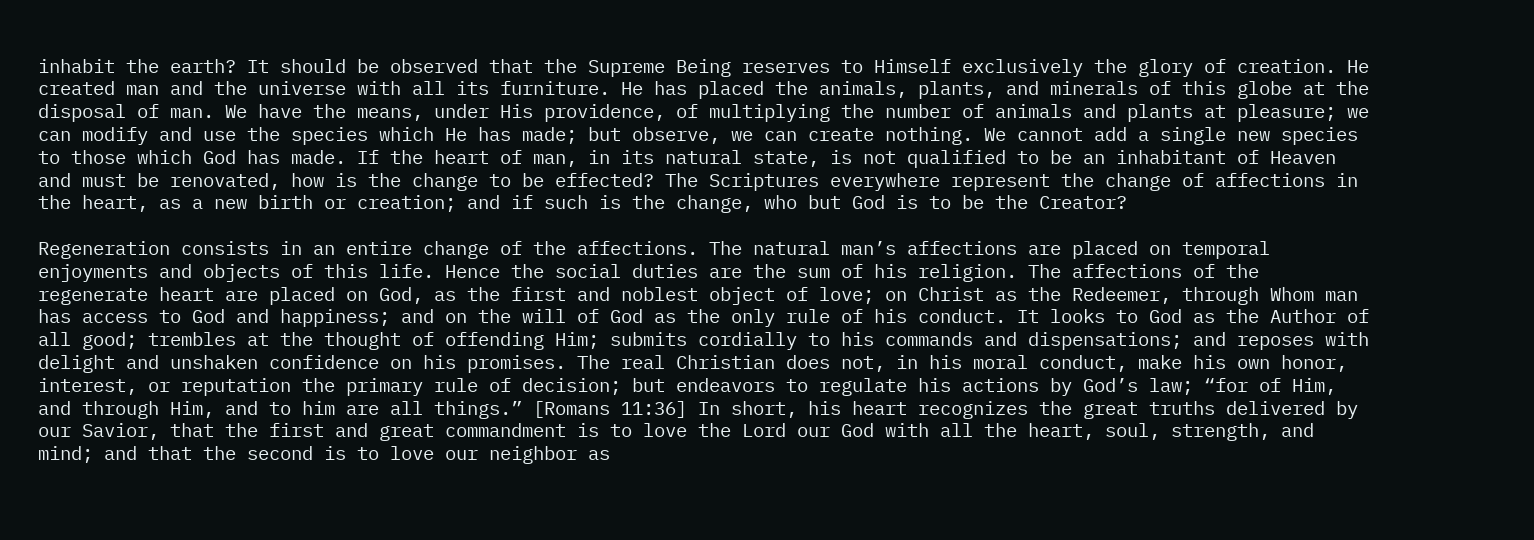inhabit the earth? It should be observed that the Supreme Being reserves to Himself exclusively the glory of creation. He created man and the universe with all its furniture. He has placed the animals, plants, and minerals of this globe at the disposal of man. We have the means, under His providence, of multiplying the number of animals and plants at pleasure; we can modify and use the species which He has made; but observe, we can create nothing. We cannot add a single new species to those which God has made. If the heart of man, in its natural state, is not qualified to be an inhabitant of Heaven and must be renovated, how is the change to be effected? The Scriptures everywhere represent the change of affections in the heart, as a new birth or creation; and if such is the change, who but God is to be the Creator?

Regeneration consists in an entire change of the affections. The natural man’s affections are placed on temporal enjoyments and objects of this life. Hence the social duties are the sum of his religion. The affections of the regenerate heart are placed on God, as the first and noblest object of love; on Christ as the Redeemer, through Whom man has access to God and happiness; and on the will of God as the only rule of his conduct. It looks to God as the Author of all good; trembles at the thought of offending Him; submits cordially to his commands and dispensations; and reposes with delight and unshaken confidence on his promises. The real Christian does not, in his moral conduct, make his own honor, interest, or reputation the primary rule of decision; but endeavors to regulate his actions by God’s law; “for of Him, and through Him, and to him are all things.” [Romans 11:36] In short, his heart recognizes the great truths delivered by our Savior, that the first and great commandment is to love the Lord our God with all the heart, soul, strength, and mind; and that the second is to love our neighbor as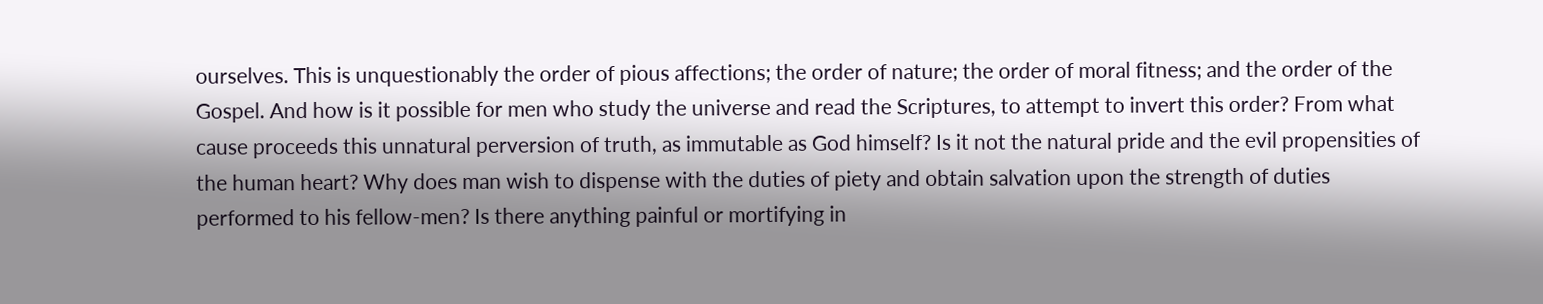ourselves. This is unquestionably the order of pious affections; the order of nature; the order of moral fitness; and the order of the Gospel. And how is it possible for men who study the universe and read the Scriptures, to attempt to invert this order? From what cause proceeds this unnatural perversion of truth, as immutable as God himself? Is it not the natural pride and the evil propensities of the human heart? Why does man wish to dispense with the duties of piety and obtain salvation upon the strength of duties performed to his fellow-men? Is there anything painful or mortifying in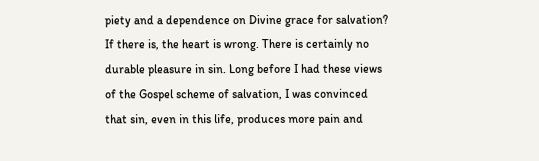piety and a dependence on Divine grace for salvation? If there is, the heart is wrong. There is certainly no durable pleasure in sin. Long before I had these views of the Gospel scheme of salvation, I was convinced that sin, even in this life, produces more pain and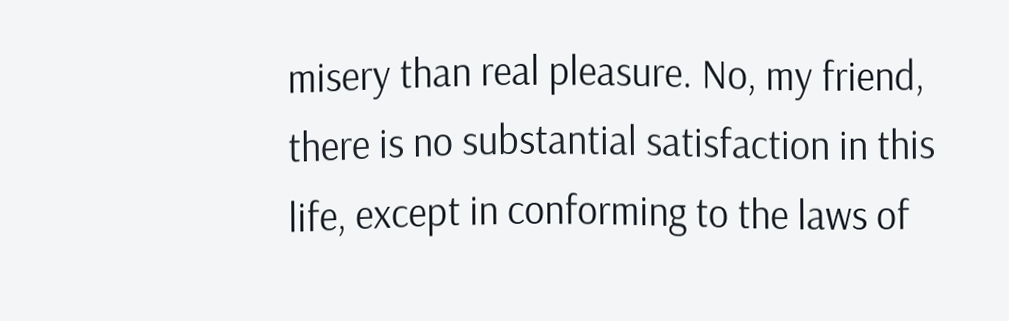misery than real pleasure. No, my friend, there is no substantial satisfaction in this life, except in conforming to the laws of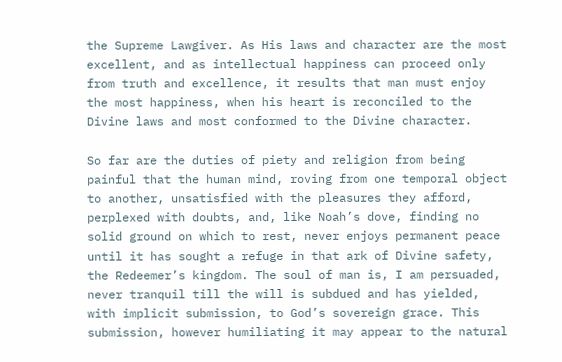the Supreme Lawgiver. As His laws and character are the most excellent, and as intellectual happiness can proceed only from truth and excellence, it results that man must enjoy the most happiness, when his heart is reconciled to the Divine laws and most conformed to the Divine character.

So far are the duties of piety and religion from being painful that the human mind, roving from one temporal object to another, unsatisfied with the pleasures they afford, perplexed with doubts, and, like Noah’s dove, finding no solid ground on which to rest, never enjoys permanent peace until it has sought a refuge in that ark of Divine safety, the Redeemer’s kingdom. The soul of man is, I am persuaded, never tranquil till the will is subdued and has yielded, with implicit submission, to God’s sovereign grace. This submission, however humiliating it may appear to the natural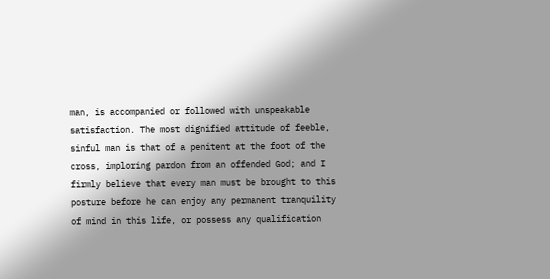man, is accompanied or followed with unspeakable satisfaction. The most dignified attitude of feeble, sinful man is that of a penitent at the foot of the cross, imploring pardon from an offended God; and I firmly believe that every man must be brought to this posture before he can enjoy any permanent tranquility of mind in this life, or possess any qualification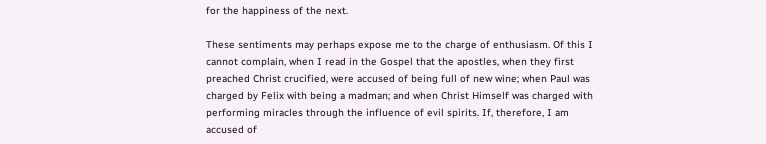for the happiness of the next.

These sentiments may perhaps expose me to the charge of enthusiasm. Of this I cannot complain, when I read in the Gospel that the apostles, when they first preached Christ crucified, were accused of being full of new wine; when Paul was charged by Felix with being a madman; and when Christ Himself was charged with performing miracles through the influence of evil spirits. If, therefore, I am accused of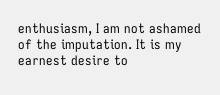enthusiasm, I am not ashamed of the imputation. It is my earnest desire to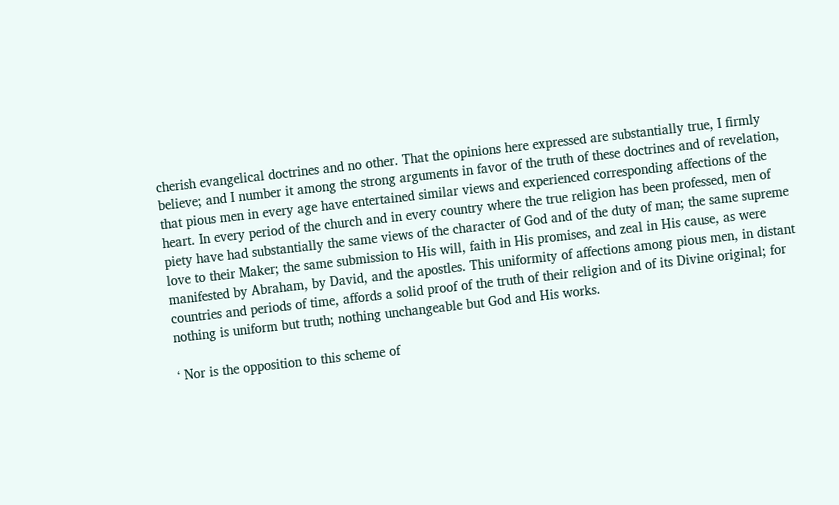cherish evangelical doctrines and no other. That the opinions here expressed are substantially true, I firmly believe; and I number it among the strong arguments in favor of the truth of these doctrines and of revelation, that pious men in every age have entertained similar views and experienced corresponding affections of the heart. In every period of the church and in every country where the true religion has been professed, men of piety have had substantially the same views of the character of God and of the duty of man; the same supreme love to their Maker; the same submission to His will, faith in His promises, and zeal in His cause, as were manifested by Abraham, by David, and the apostles. This uniformity of affections among pious men, in distant countries and periods of time, affords a solid proof of the truth of their religion and of its Divine original; for nothing is uniform but truth; nothing unchangeable but God and His works.

‘ Nor is the opposition to this scheme of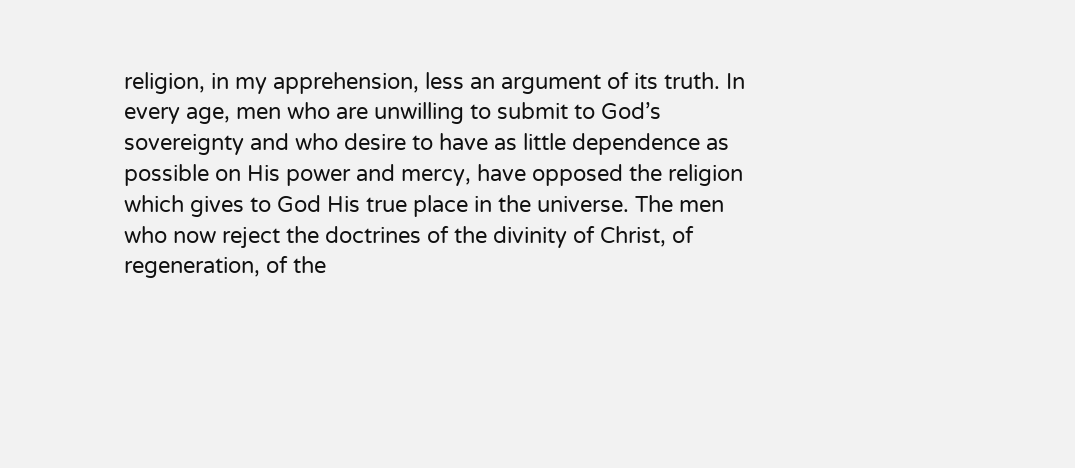religion, in my apprehension, less an argument of its truth. In every age, men who are unwilling to submit to God’s sovereignty and who desire to have as little dependence as possible on His power and mercy, have opposed the religion which gives to God His true place in the universe. The men who now reject the doctrines of the divinity of Christ, of regeneration, of the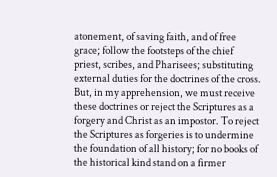atonement, of saving faith, and of free grace; follow the footsteps of the chief priest, scribes, and Pharisees; substituting external duties for the doctrines of the cross. But, in my apprehension, we must receive these doctrines or reject the Scriptures as a forgery and Christ as an impostor. To reject the Scriptures as forgeries is to undermine the foundation of all history; for no books of the historical kind stand on a firmer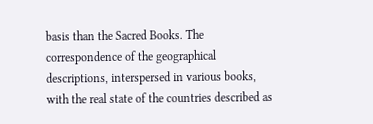basis than the Sacred Books. The correspondence of the geographical descriptions, interspersed in various books, with the real state of the countries described as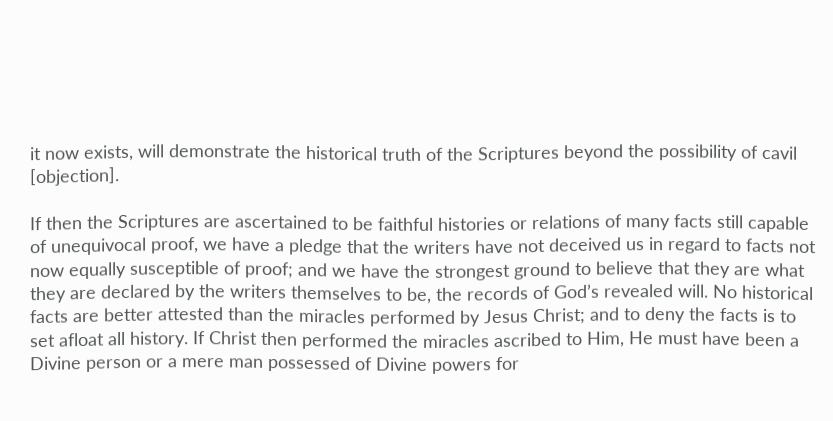it now exists, will demonstrate the historical truth of the Scriptures beyond the possibility of cavil [objection].

If then the Scriptures are ascertained to be faithful histories or relations of many facts still capable of unequivocal proof, we have a pledge that the writers have not deceived us in regard to facts not now equally susceptible of proof; and we have the strongest ground to believe that they are what they are declared by the writers themselves to be, the records of God’s revealed will. No historical facts are better attested than the miracles performed by Jesus Christ; and to deny the facts is to set afloat all history. If Christ then performed the miracles ascribed to Him, He must have been a Divine person or a mere man possessed of Divine powers for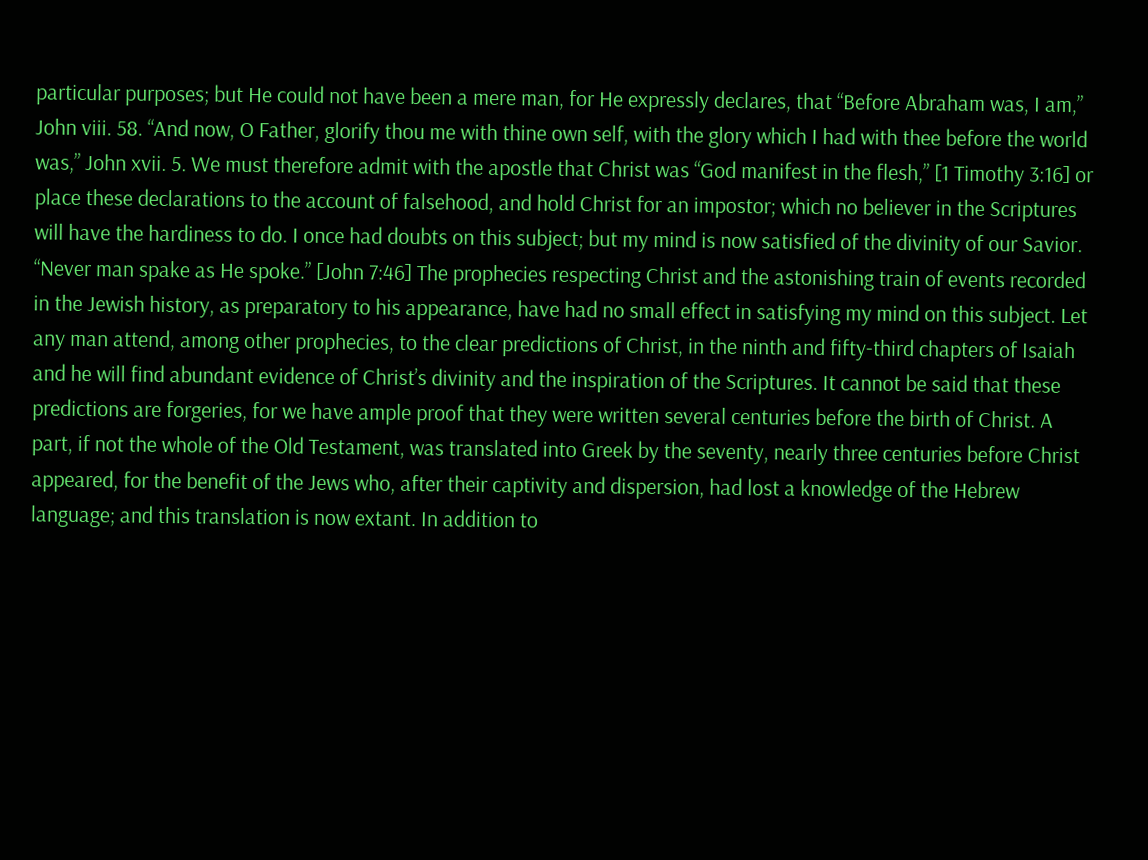particular purposes; but He could not have been a mere man, for He expressly declares, that “Before Abraham was, I am,” John viii. 58. “And now, O Father, glorify thou me with thine own self, with the glory which I had with thee before the world was,” John xvii. 5. We must therefore admit with the apostle that Christ was “God manifest in the flesh,” [1 Timothy 3:16] or place these declarations to the account of falsehood, and hold Christ for an impostor; which no believer in the Scriptures will have the hardiness to do. I once had doubts on this subject; but my mind is now satisfied of the divinity of our Savior. “Never man spake as He spoke.” [John 7:46] The prophecies respecting Christ and the astonishing train of events recorded in the Jewish history, as preparatory to his appearance, have had no small effect in satisfying my mind on this subject. Let any man attend, among other prophecies, to the clear predictions of Christ, in the ninth and fifty-third chapters of Isaiah and he will find abundant evidence of Christ’s divinity and the inspiration of the Scriptures. It cannot be said that these predictions are forgeries, for we have ample proof that they were written several centuries before the birth of Christ. A part, if not the whole of the Old Testament, was translated into Greek by the seventy, nearly three centuries before Christ appeared, for the benefit of the Jews who, after their captivity and dispersion, had lost a knowledge of the Hebrew language; and this translation is now extant. In addition to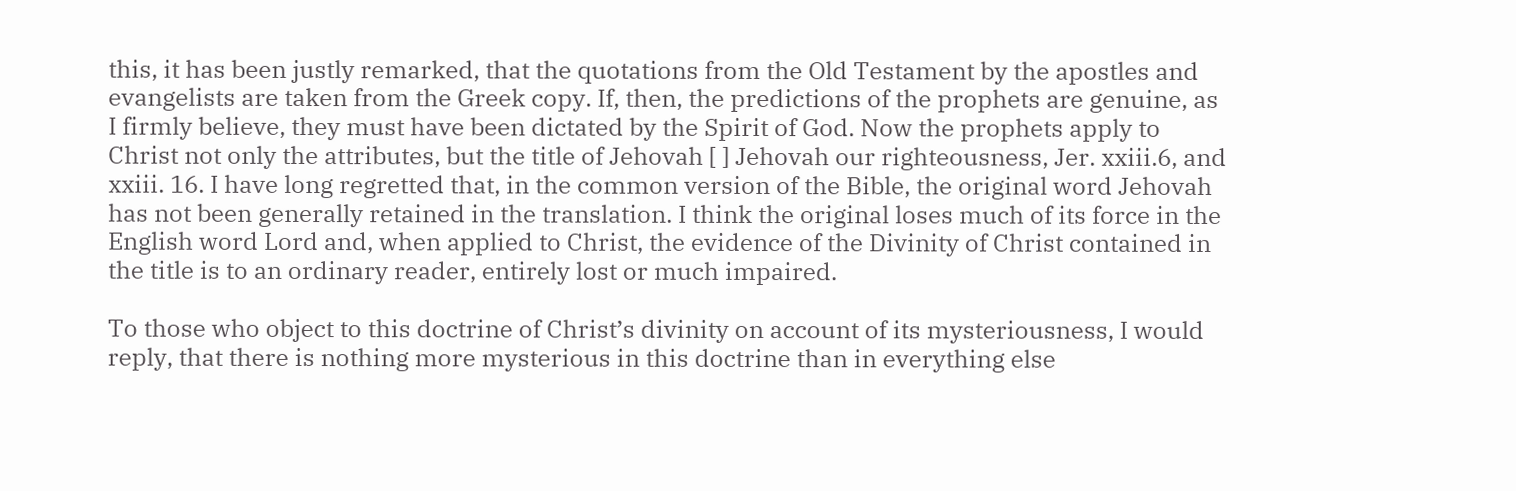this, it has been justly remarked, that the quotations from the Old Testament by the apostles and evangelists are taken from the Greek copy. If, then, the predictions of the prophets are genuine, as I firmly believe, they must have been dictated by the Spirit of God. Now the prophets apply to Christ not only the attributes, but the title of Jehovah [ ] Jehovah our righteousness, Jer. xxiii.6, and xxiii. 16. I have long regretted that, in the common version of the Bible, the original word Jehovah has not been generally retained in the translation. I think the original loses much of its force in the English word Lord and, when applied to Christ, the evidence of the Divinity of Christ contained in the title is to an ordinary reader, entirely lost or much impaired.

To those who object to this doctrine of Christ’s divinity on account of its mysteriousness, I would reply, that there is nothing more mysterious in this doctrine than in everything else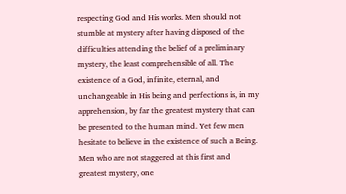respecting God and His works. Men should not stumble at mystery after having disposed of the difficulties attending the belief of a preliminary mystery, the least comprehensible of all. The existence of a God, infinite, eternal, and unchangeable in His being and perfections is, in my apprehension, by far the greatest mystery that can be presented to the human mind. Yet few men hesitate to believe in the existence of such a Being. Men who are not staggered at this first and greatest mystery, one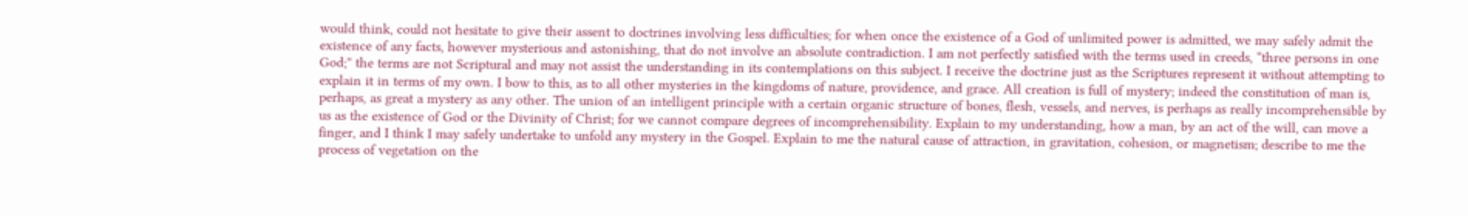would think, could not hesitate to give their assent to doctrines involving less difficulties; for when once the existence of a God of unlimited power is admitted, we may safely admit the existence of any facts, however mysterious and astonishing, that do not involve an absolute contradiction. I am not perfectly satisfied with the terms used in creeds, “three persons in one God;” the terms are not Scriptural and may not assist the understanding in its contemplations on this subject. I receive the doctrine just as the Scriptures represent it without attempting to explain it in terms of my own. I bow to this, as to all other mysteries in the kingdoms of nature, providence, and grace. All creation is full of mystery; indeed the constitution of man is, perhaps, as great a mystery as any other. The union of an intelligent principle with a certain organic structure of bones, flesh, vessels, and nerves, is perhaps as really incomprehensible by us as the existence of God or the Divinity of Christ; for we cannot compare degrees of incomprehensibility. Explain to my understanding, how a man, by an act of the will, can move a finger, and I think I may safely undertake to unfold any mystery in the Gospel. Explain to me the natural cause of attraction, in gravitation, cohesion, or magnetism; describe to me the process of vegetation on the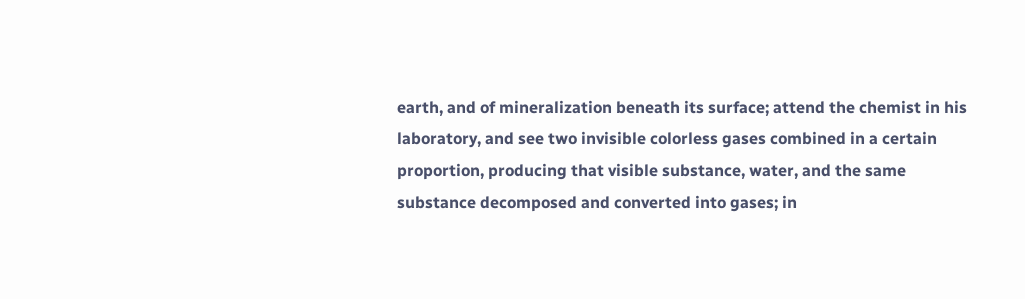earth, and of mineralization beneath its surface; attend the chemist in his laboratory, and see two invisible colorless gases combined in a certain proportion, producing that visible substance, water, and the same substance decomposed and converted into gases; in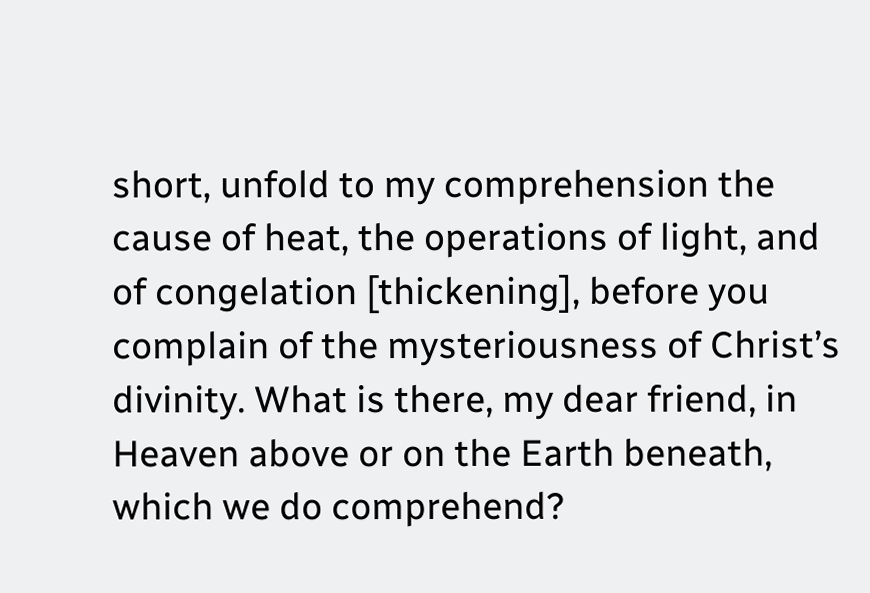short, unfold to my comprehension the cause of heat, the operations of light, and of congelation [thickening], before you complain of the mysteriousness of Christ’s divinity. What is there, my dear friend, in Heaven above or on the Earth beneath, which we do comprehend?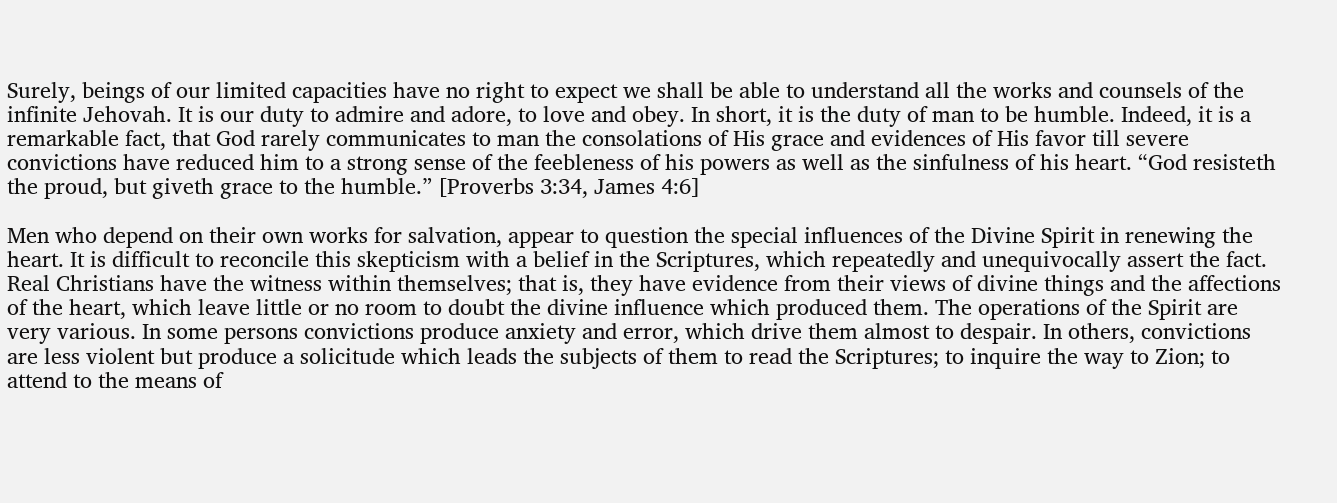Surely, beings of our limited capacities have no right to expect we shall be able to understand all the works and counsels of the infinite Jehovah. It is our duty to admire and adore, to love and obey. In short, it is the duty of man to be humble. Indeed, it is a remarkable fact, that God rarely communicates to man the consolations of His grace and evidences of His favor till severe convictions have reduced him to a strong sense of the feebleness of his powers as well as the sinfulness of his heart. “God resisteth the proud, but giveth grace to the humble.” [Proverbs 3:34, James 4:6]

Men who depend on their own works for salvation, appear to question the special influences of the Divine Spirit in renewing the heart. It is difficult to reconcile this skepticism with a belief in the Scriptures, which repeatedly and unequivocally assert the fact. Real Christians have the witness within themselves; that is, they have evidence from their views of divine things and the affections of the heart, which leave little or no room to doubt the divine influence which produced them. The operations of the Spirit are very various. In some persons convictions produce anxiety and error, which drive them almost to despair. In others, convictions are less violent but produce a solicitude which leads the subjects of them to read the Scriptures; to inquire the way to Zion; to attend to the means of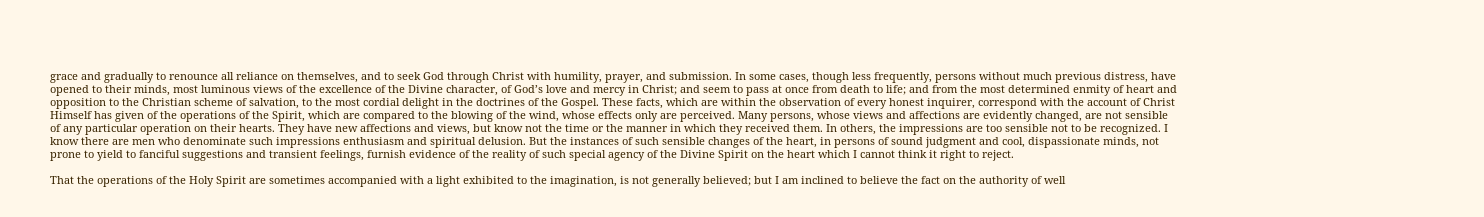grace and gradually to renounce all reliance on themselves, and to seek God through Christ with humility, prayer, and submission. In some cases, though less frequently, persons without much previous distress, have opened to their minds, most luminous views of the excellence of the Divine character, of God’s love and mercy in Christ; and seem to pass at once from death to life; and from the most determined enmity of heart and opposition to the Christian scheme of salvation, to the most cordial delight in the doctrines of the Gospel. These facts, which are within the observation of every honest inquirer, correspond with the account of Christ Himself has given of the operations of the Spirit, which are compared to the blowing of the wind, whose effects only are perceived. Many persons, whose views and affections are evidently changed, are not sensible of any particular operation on their hearts. They have new affections and views, but know not the time or the manner in which they received them. In others, the impressions are too sensible not to be recognized. I know there are men who denominate such impressions enthusiasm and spiritual delusion. But the instances of such sensible changes of the heart, in persons of sound judgment and cool, dispassionate minds, not prone to yield to fanciful suggestions and transient feelings, furnish evidence of the reality of such special agency of the Divine Spirit on the heart which I cannot think it right to reject.

That the operations of the Holy Spirit are sometimes accompanied with a light exhibited to the imagination, is not generally believed; but I am inclined to believe the fact on the authority of well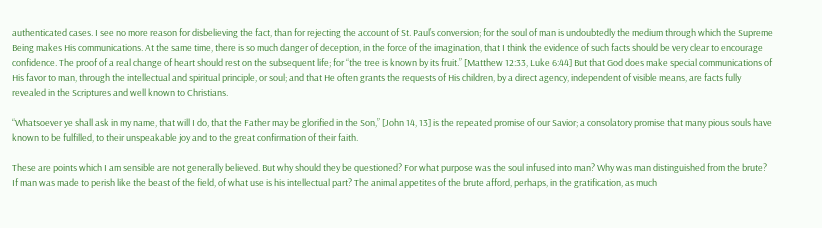authenticated cases. I see no more reason for disbelieving the fact, than for rejecting the account of St. Paul’s conversion; for the soul of man is undoubtedly the medium through which the Supreme Being makes His communications. At the same time, there is so much danger of deception, in the force of the imagination, that I think the evidence of such facts should be very clear to encourage confidence. The proof of a real change of heart should rest on the subsequent life; for “the tree is known by its fruit.” [Matthew 12:33, Luke 6:44] But that God does make special communications of His favor to man, through the intellectual and spiritual principle, or soul; and that He often grants the requests of His children, by a direct agency, independent of visible means, are facts fully revealed in the Scriptures and well known to Christians.

“Whatsoever ye shall ask in my name, that will I do, that the Father may be glorified in the Son,” [John 14, 13] is the repeated promise of our Savior; a consolatory promise that many pious souls have known to be fulfilled, to their unspeakable joy and to the great confirmation of their faith.

These are points which I am sensible are not generally believed. But why should they be questioned? For what purpose was the soul infused into man? Why was man distinguished from the brute? If man was made to perish like the beast of the field, of what use is his intellectual part? The animal appetites of the brute afford, perhaps, in the gratification, as much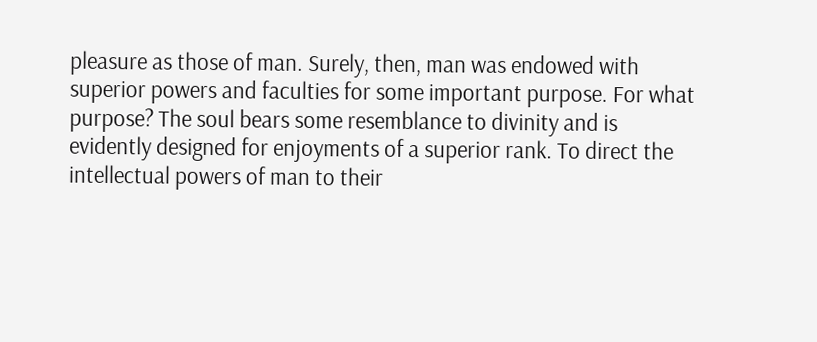pleasure as those of man. Surely, then, man was endowed with superior powers and faculties for some important purpose. For what purpose? The soul bears some resemblance to divinity and is evidently designed for enjoyments of a superior rank. To direct the intellectual powers of man to their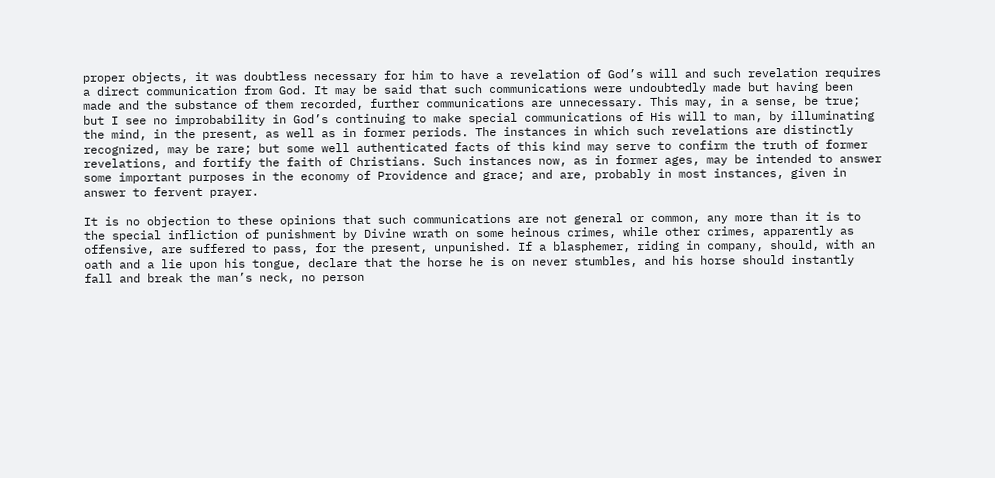proper objects, it was doubtless necessary for him to have a revelation of God’s will and such revelation requires a direct communication from God. It may be said that such communications were undoubtedly made but having been made and the substance of them recorded, further communications are unnecessary. This may, in a sense, be true; but I see no improbability in God’s continuing to make special communications of His will to man, by illuminating the mind, in the present, as well as in former periods. The instances in which such revelations are distinctly recognized, may be rare; but some well authenticated facts of this kind may serve to confirm the truth of former revelations, and fortify the faith of Christians. Such instances now, as in former ages, may be intended to answer some important purposes in the economy of Providence and grace; and are, probably in most instances, given in answer to fervent prayer.

It is no objection to these opinions that such communications are not general or common, any more than it is to the special infliction of punishment by Divine wrath on some heinous crimes, while other crimes, apparently as offensive, are suffered to pass, for the present, unpunished. If a blasphemer, riding in company, should, with an oath and a lie upon his tongue, declare that the horse he is on never stumbles, and his horse should instantly fall and break the man’s neck, no person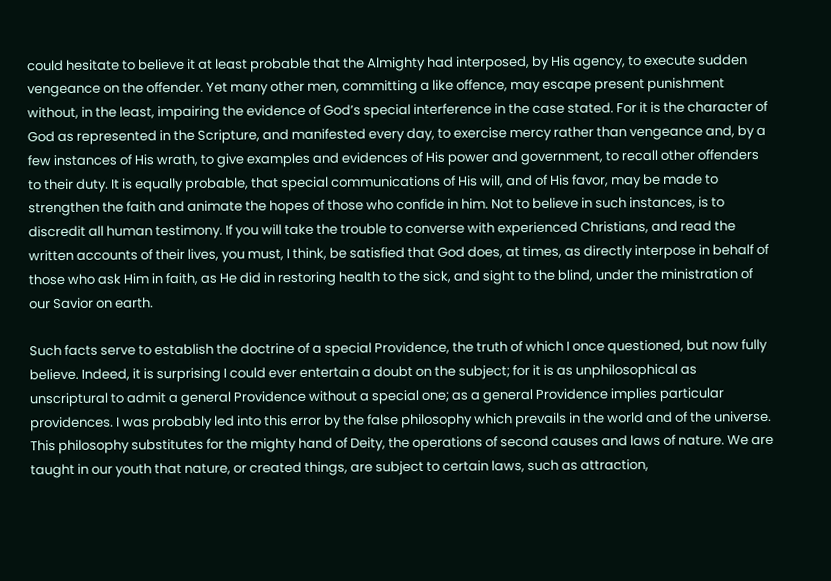could hesitate to believe it at least probable that the Almighty had interposed, by His agency, to execute sudden vengeance on the offender. Yet many other men, committing a like offence, may escape present punishment without, in the least, impairing the evidence of God’s special interference in the case stated. For it is the character of God as represented in the Scripture, and manifested every day, to exercise mercy rather than vengeance and, by a few instances of His wrath, to give examples and evidences of His power and government, to recall other offenders to their duty. It is equally probable, that special communications of His will, and of His favor, may be made to strengthen the faith and animate the hopes of those who confide in him. Not to believe in such instances, is to discredit all human testimony. If you will take the trouble to converse with experienced Christians, and read the written accounts of their lives, you must, I think, be satisfied that God does, at times, as directly interpose in behalf of those who ask Him in faith, as He did in restoring health to the sick, and sight to the blind, under the ministration of our Savior on earth.

Such facts serve to establish the doctrine of a special Providence, the truth of which I once questioned, but now fully believe. Indeed, it is surprising I could ever entertain a doubt on the subject; for it is as unphilosophical as unscriptural to admit a general Providence without a special one; as a general Providence implies particular providences. I was probably led into this error by the false philosophy which prevails in the world and of the universe. This philosophy substitutes for the mighty hand of Deity, the operations of second causes and laws of nature. We are taught in our youth that nature, or created things, are subject to certain laws, such as attraction,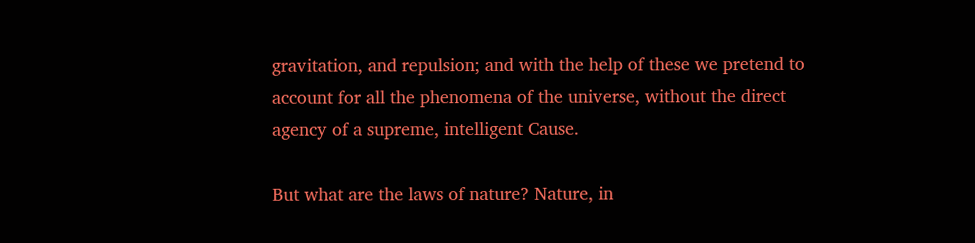gravitation, and repulsion; and with the help of these we pretend to account for all the phenomena of the universe, without the direct agency of a supreme, intelligent Cause.

But what are the laws of nature? Nature, in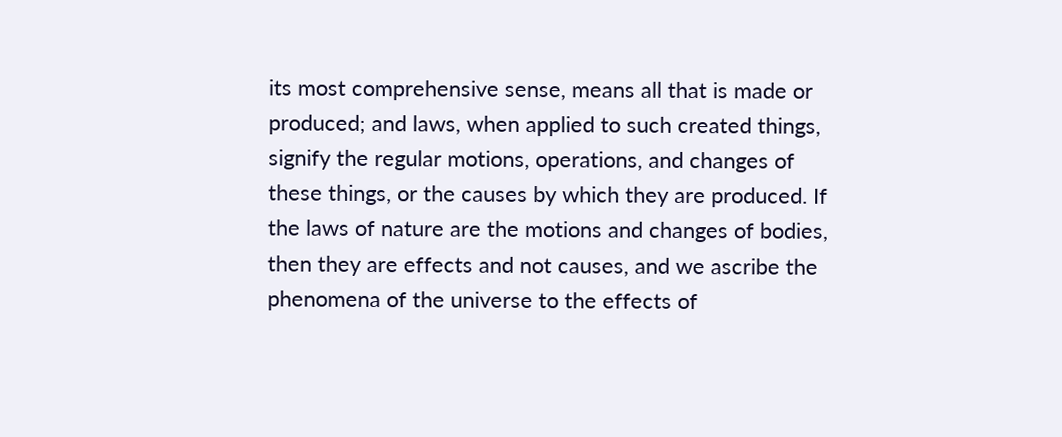its most comprehensive sense, means all that is made or produced; and laws, when applied to such created things, signify the regular motions, operations, and changes of these things, or the causes by which they are produced. If the laws of nature are the motions and changes of bodies, then they are effects and not causes, and we ascribe the phenomena of the universe to the effects of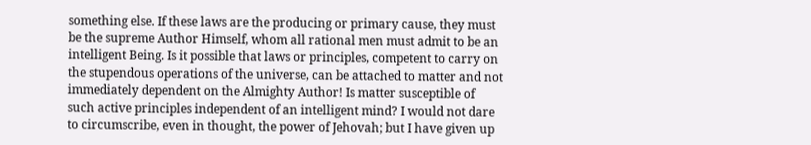something else. If these laws are the producing or primary cause, they must be the supreme Author Himself, whom all rational men must admit to be an intelligent Being. Is it possible that laws or principles, competent to carry on the stupendous operations of the universe, can be attached to matter and not immediately dependent on the Almighty Author! Is matter susceptible of such active principles independent of an intelligent mind? I would not dare to circumscribe, even in thought, the power of Jehovah; but I have given up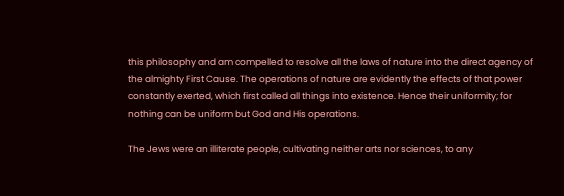this philosophy and am compelled to resolve all the laws of nature into the direct agency of the almighty First Cause. The operations of nature are evidently the effects of that power constantly exerted, which first called all things into existence. Hence their uniformity; for nothing can be uniform but God and His operations.

The Jews were an illiterate people, cultivating neither arts nor sciences, to any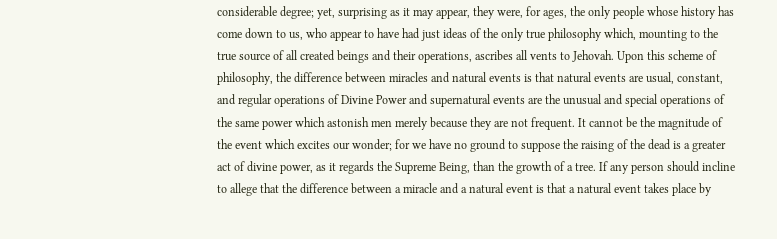considerable degree; yet, surprising as it may appear, they were, for ages, the only people whose history has come down to us, who appear to have had just ideas of the only true philosophy which, mounting to the true source of all created beings and their operations, ascribes all vents to Jehovah. Upon this scheme of philosophy, the difference between miracles and natural events is that natural events are usual, constant, and regular operations of Divine Power and supernatural events are the unusual and special operations of the same power which astonish men merely because they are not frequent. It cannot be the magnitude of the event which excites our wonder; for we have no ground to suppose the raising of the dead is a greater act of divine power, as it regards the Supreme Being, than the growth of a tree. If any person should incline to allege that the difference between a miracle and a natural event is that a natural event takes place by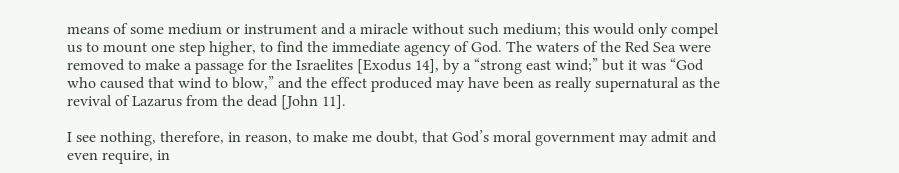means of some medium or instrument and a miracle without such medium; this would only compel us to mount one step higher, to find the immediate agency of God. The waters of the Red Sea were removed to make a passage for the Israelites [Exodus 14], by a “strong east wind;” but it was “God who caused that wind to blow,” and the effect produced may have been as really supernatural as the revival of Lazarus from the dead [John 11].

I see nothing, therefore, in reason, to make me doubt, that God’s moral government may admit and even require, in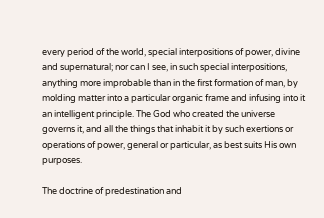every period of the world, special interpositions of power, divine and supernatural; nor can I see, in such special interpositions, anything more improbable than in the first formation of man, by molding matter into a particular organic frame and infusing into it an intelligent principle. The God who created the universe governs it, and all the things that inhabit it by such exertions or operations of power, general or particular, as best suits His own purposes.

The doctrine of predestination and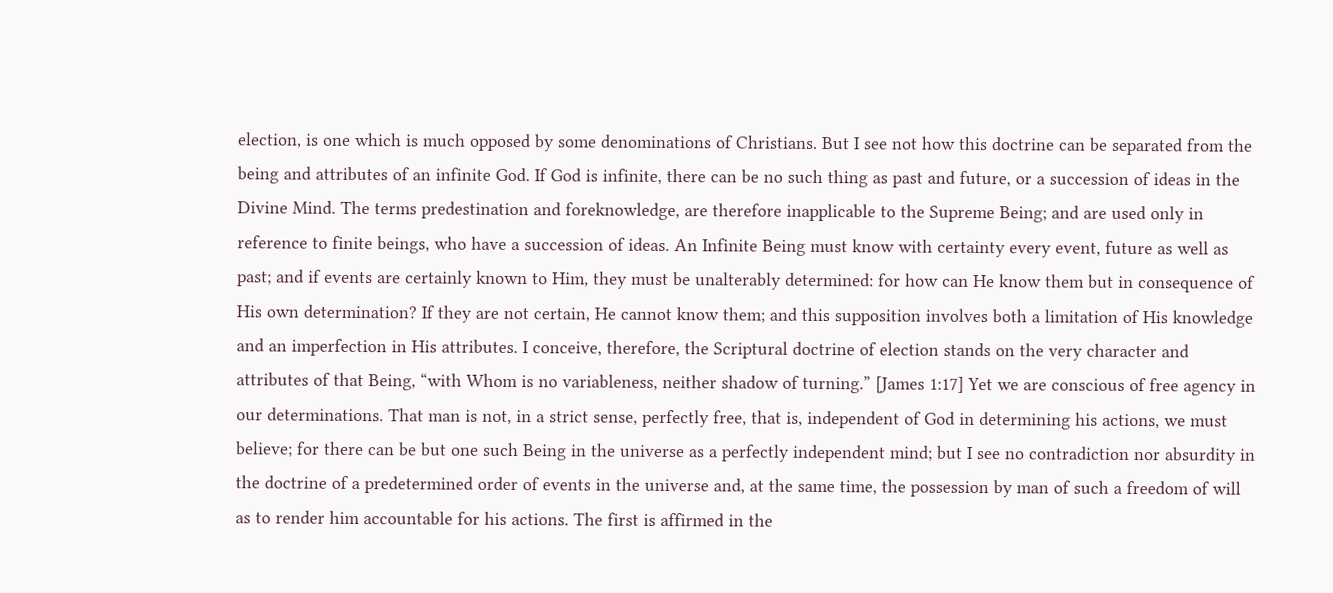election, is one which is much opposed by some denominations of Christians. But I see not how this doctrine can be separated from the being and attributes of an infinite God. If God is infinite, there can be no such thing as past and future, or a succession of ideas in the Divine Mind. The terms predestination and foreknowledge, are therefore inapplicable to the Supreme Being; and are used only in reference to finite beings, who have a succession of ideas. An Infinite Being must know with certainty every event, future as well as past; and if events are certainly known to Him, they must be unalterably determined: for how can He know them but in consequence of His own determination? If they are not certain, He cannot know them; and this supposition involves both a limitation of His knowledge and an imperfection in His attributes. I conceive, therefore, the Scriptural doctrine of election stands on the very character and attributes of that Being, “with Whom is no variableness, neither shadow of turning.” [James 1:17] Yet we are conscious of free agency in our determinations. That man is not, in a strict sense, perfectly free, that is, independent of God in determining his actions, we must believe; for there can be but one such Being in the universe as a perfectly independent mind; but I see no contradiction nor absurdity in the doctrine of a predetermined order of events in the universe and, at the same time, the possession by man of such a freedom of will as to render him accountable for his actions. The first is affirmed in the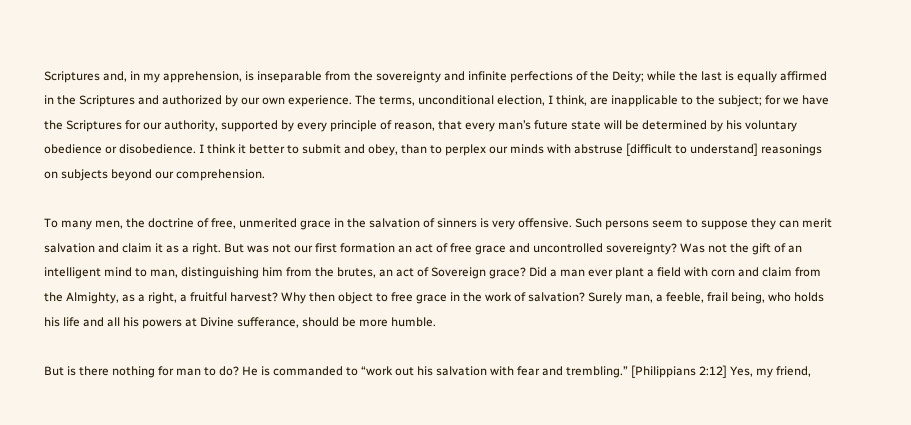Scriptures and, in my apprehension, is inseparable from the sovereignty and infinite perfections of the Deity; while the last is equally affirmed in the Scriptures and authorized by our own experience. The terms, unconditional election, I think, are inapplicable to the subject; for we have the Scriptures for our authority, supported by every principle of reason, that every man’s future state will be determined by his voluntary obedience or disobedience. I think it better to submit and obey, than to perplex our minds with abstruse [difficult to understand] reasonings on subjects beyond our comprehension.

To many men, the doctrine of free, unmerited grace in the salvation of sinners is very offensive. Such persons seem to suppose they can merit salvation and claim it as a right. But was not our first formation an act of free grace and uncontrolled sovereignty? Was not the gift of an intelligent mind to man, distinguishing him from the brutes, an act of Sovereign grace? Did a man ever plant a field with corn and claim from the Almighty, as a right, a fruitful harvest? Why then object to free grace in the work of salvation? Surely man, a feeble, frail being, who holds his life and all his powers at Divine sufferance, should be more humble.

But is there nothing for man to do? He is commanded to “work out his salvation with fear and trembling.” [Philippians 2:12] Yes, my friend,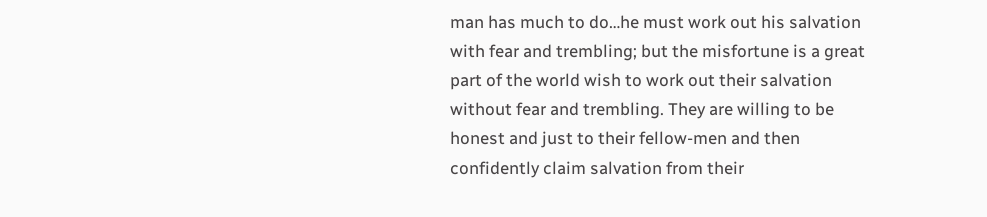man has much to do…he must work out his salvation with fear and trembling; but the misfortune is a great part of the world wish to work out their salvation without fear and trembling. They are willing to be honest and just to their fellow-men and then confidently claim salvation from their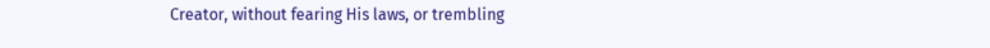Creator, without fearing His laws, or trembling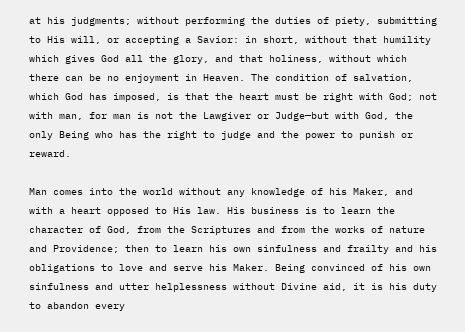at his judgments; without performing the duties of piety, submitting to His will, or accepting a Savior: in short, without that humility which gives God all the glory, and that holiness, without which there can be no enjoyment in Heaven. The condition of salvation, which God has imposed, is that the heart must be right with God; not with man, for man is not the Lawgiver or Judge—but with God, the only Being who has the right to judge and the power to punish or reward.

Man comes into the world without any knowledge of his Maker, and with a heart opposed to His law. His business is to learn the character of God, from the Scriptures and from the works of nature and Providence; then to learn his own sinfulness and frailty and his obligations to love and serve his Maker. Being convinced of his own sinfulness and utter helplessness without Divine aid, it is his duty to abandon every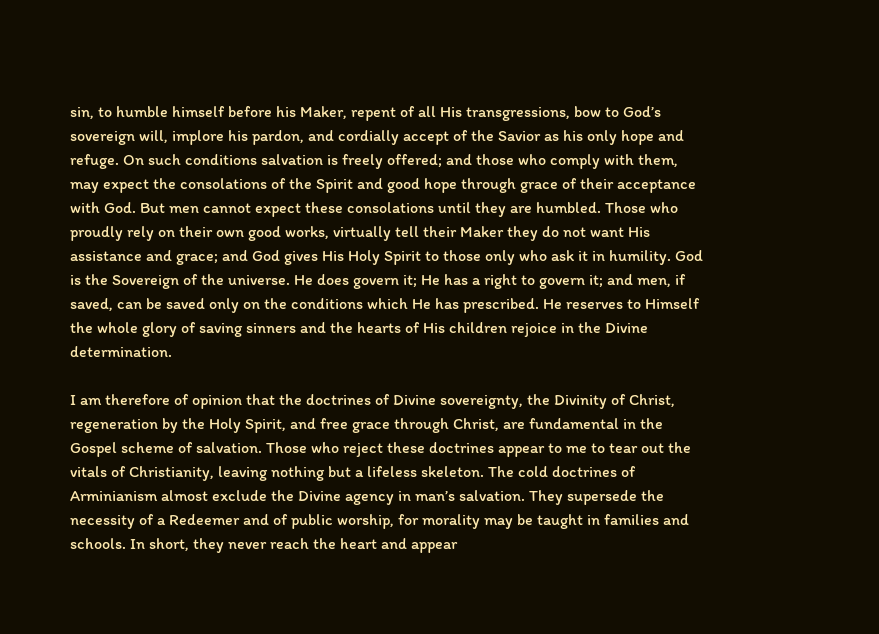sin, to humble himself before his Maker, repent of all His transgressions, bow to God’s sovereign will, implore his pardon, and cordially accept of the Savior as his only hope and refuge. On such conditions salvation is freely offered; and those who comply with them, may expect the consolations of the Spirit and good hope through grace of their acceptance with God. But men cannot expect these consolations until they are humbled. Those who proudly rely on their own good works, virtually tell their Maker they do not want His assistance and grace; and God gives His Holy Spirit to those only who ask it in humility. God is the Sovereign of the universe. He does govern it; He has a right to govern it; and men, if saved, can be saved only on the conditions which He has prescribed. He reserves to Himself the whole glory of saving sinners and the hearts of His children rejoice in the Divine determination.

I am therefore of opinion that the doctrines of Divine sovereignty, the Divinity of Christ, regeneration by the Holy Spirit, and free grace through Christ, are fundamental in the Gospel scheme of salvation. Those who reject these doctrines appear to me to tear out the vitals of Christianity, leaving nothing but a lifeless skeleton. The cold doctrines of Arminianism almost exclude the Divine agency in man’s salvation. They supersede the necessity of a Redeemer and of public worship, for morality may be taught in families and schools. In short, they never reach the heart and appear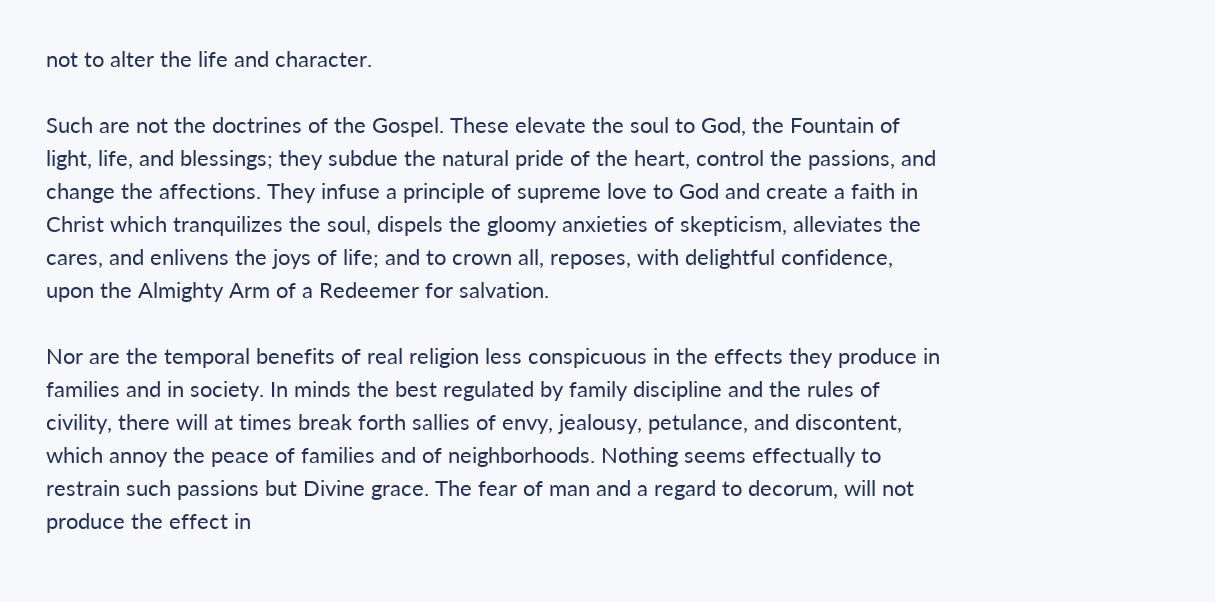not to alter the life and character.

Such are not the doctrines of the Gospel. These elevate the soul to God, the Fountain of light, life, and blessings; they subdue the natural pride of the heart, control the passions, and change the affections. They infuse a principle of supreme love to God and create a faith in Christ which tranquilizes the soul, dispels the gloomy anxieties of skepticism, alleviates the cares, and enlivens the joys of life; and to crown all, reposes, with delightful confidence, upon the Almighty Arm of a Redeemer for salvation.

Nor are the temporal benefits of real religion less conspicuous in the effects they produce in families and in society. In minds the best regulated by family discipline and the rules of civility, there will at times break forth sallies of envy, jealousy, petulance, and discontent, which annoy the peace of families and of neighborhoods. Nothing seems effectually to restrain such passions but Divine grace. The fear of man and a regard to decorum, will not produce the effect in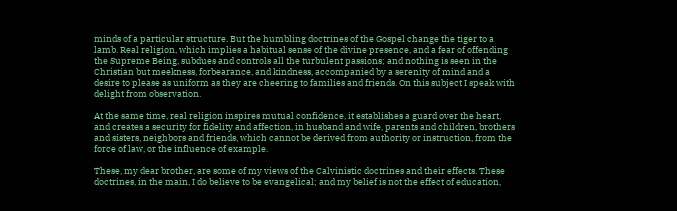minds of a particular structure. But the humbling doctrines of the Gospel change the tiger to a lamb. Real religion, which implies a habitual sense of the divine presence, and a fear of offending the Supreme Being, subdues and controls all the turbulent passions; and nothing is seen in the Christian but meekness, forbearance, and kindness, accompanied by a serenity of mind and a desire to please as uniform as they are cheering to families and friends. On this subject I speak with delight from observation.

At the same time, real religion inspires mutual confidence, it establishes a guard over the heart, and creates a security for fidelity and affection, in husband and wife, parents and children, brothers and sisters, neighbors and friends, which cannot be derived from authority or instruction, from the force of law, or the influence of example.

These, my dear brother, are some of my views of the Calvinistic doctrines and their effects. These doctrines, in the main, I do believe to be evangelical; and my belief is not the effect of education,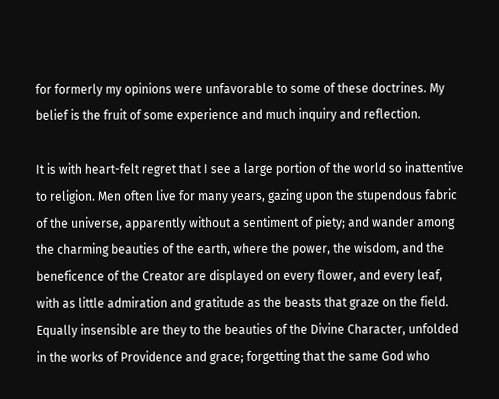for formerly my opinions were unfavorable to some of these doctrines. My belief is the fruit of some experience and much inquiry and reflection.

It is with heart-felt regret that I see a large portion of the world so inattentive to religion. Men often live for many years, gazing upon the stupendous fabric of the universe, apparently without a sentiment of piety; and wander among the charming beauties of the earth, where the power, the wisdom, and the beneficence of the Creator are displayed on every flower, and every leaf, with as little admiration and gratitude as the beasts that graze on the field. Equally insensible are they to the beauties of the Divine Character, unfolded in the works of Providence and grace; forgetting that the same God who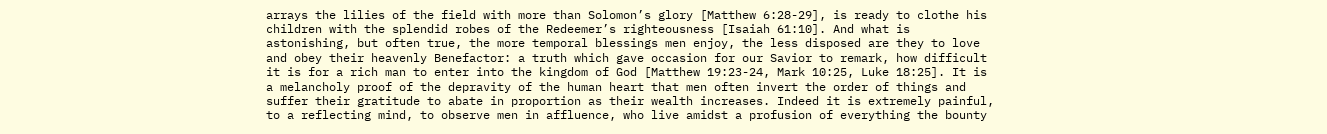arrays the lilies of the field with more than Solomon’s glory [Matthew 6:28-29], is ready to clothe his children with the splendid robes of the Redeemer’s righteousness [Isaiah 61:10]. And what is astonishing, but often true, the more temporal blessings men enjoy, the less disposed are they to love and obey their heavenly Benefactor: a truth which gave occasion for our Savior to remark, how difficult it is for a rich man to enter into the kingdom of God [Matthew 19:23-24, Mark 10:25, Luke 18:25]. It is a melancholy proof of the depravity of the human heart that men often invert the order of things and suffer their gratitude to abate in proportion as their wealth increases. Indeed it is extremely painful, to a reflecting mind, to observe men in affluence, who live amidst a profusion of everything the bounty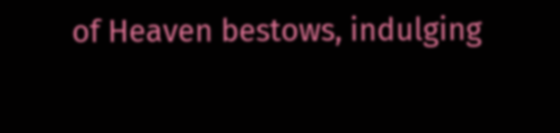of Heaven bestows, indulging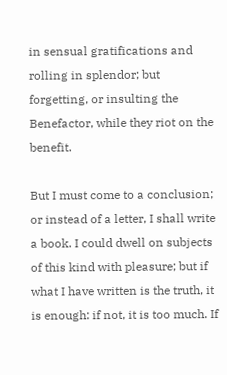in sensual gratifications and rolling in splendor; but forgetting, or insulting the Benefactor, while they riot on the benefit.

But I must come to a conclusion; or instead of a letter, I shall write a book. I could dwell on subjects of this kind with pleasure; but if what I have written is the truth, it is enough: if not, it is too much. If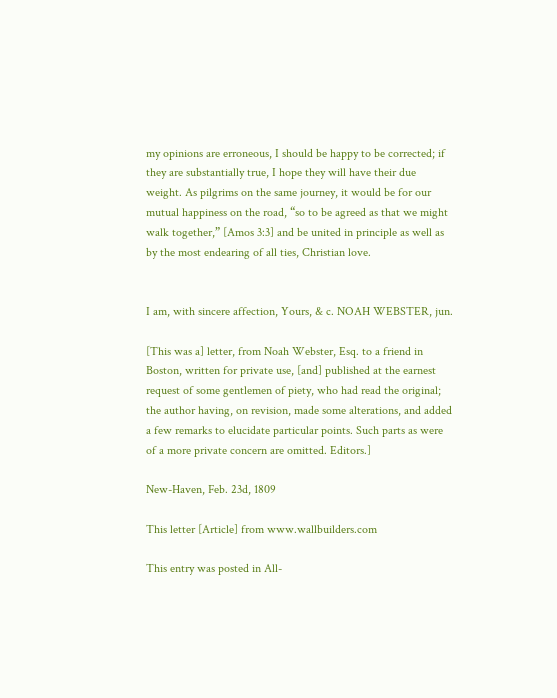my opinions are erroneous, I should be happy to be corrected; if they are substantially true, I hope they will have their due weight. As pilgrims on the same journey, it would be for our mutual happiness on the road, “so to be agreed as that we might walk together,” [Amos 3:3] and be united in principle as well as by the most endearing of all ties, Christian love.


I am, with sincere affection, Yours, & c. NOAH WEBSTER, jun.

[This was a] letter, from Noah Webster, Esq. to a friend in Boston, written for private use, [and] published at the earnest request of some gentlemen of piety, who had read the original; the author having, on revision, made some alterations, and added a few remarks to elucidate particular points. Such parts as were of a more private concern are omitted. Editors.]

New-Haven, Feb. 23d, 1809

This letter [Article] from www.wallbuilders.com

This entry was posted in All-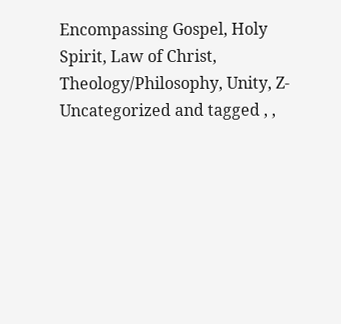Encompassing Gospel, Holy Spirit, Law of Christ, Theology/Philosophy, Unity, Z-Uncategorized and tagged , ,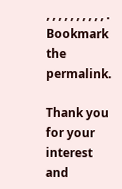, , , , , , , , , , . Bookmark the permalink.

Thank you for your interest and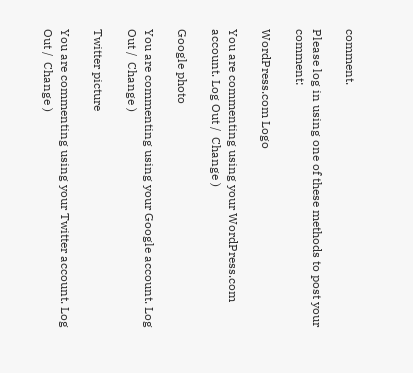comment.

Please log in using one of these methods to post your comment:

WordPress.com Logo

You are commenting using your WordPress.com account. Log Out /  Change )

Google photo

You are commenting using your Google account. Log Out /  Change )

Twitter picture

You are commenting using your Twitter account. Log Out /  Change )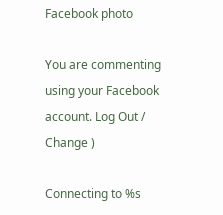Facebook photo

You are commenting using your Facebook account. Log Out /  Change )

Connecting to %s